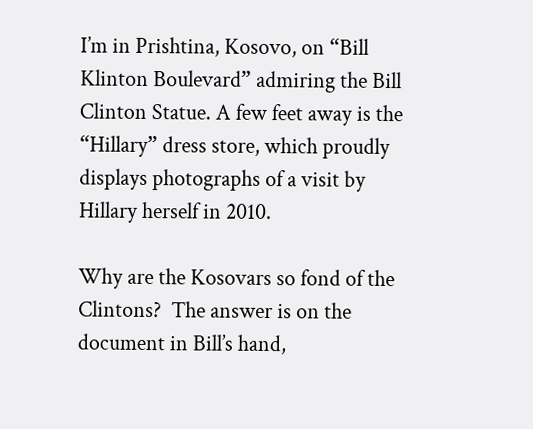I’m in Prishtina, Kosovo, on “Bill Klinton Boulevard” admiring the Bill Clinton Statue. A few feet away is the “Hillary” dress store, which proudly displays photographs of a visit by Hillary herself in 2010.

Why are the Kosovars so fond of the Clintons?  The answer is on the document in Bill’s hand,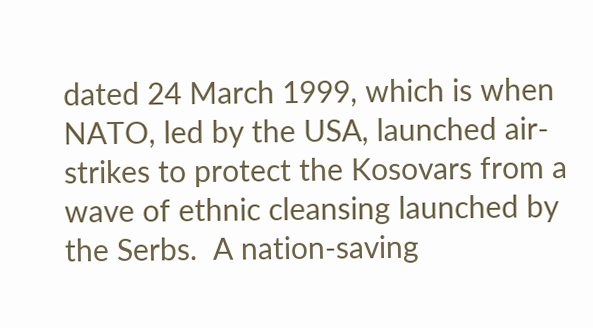dated 24 March 1999, which is when NATO, led by the USA, launched air-strikes to protect the Kosovars from a wave of ethnic cleansing launched by the Serbs.  A nation-saving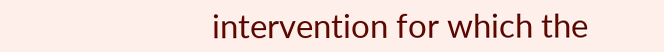intervention for which the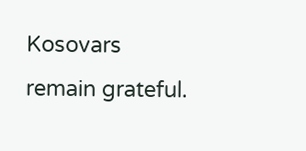Kosovars remain grateful.